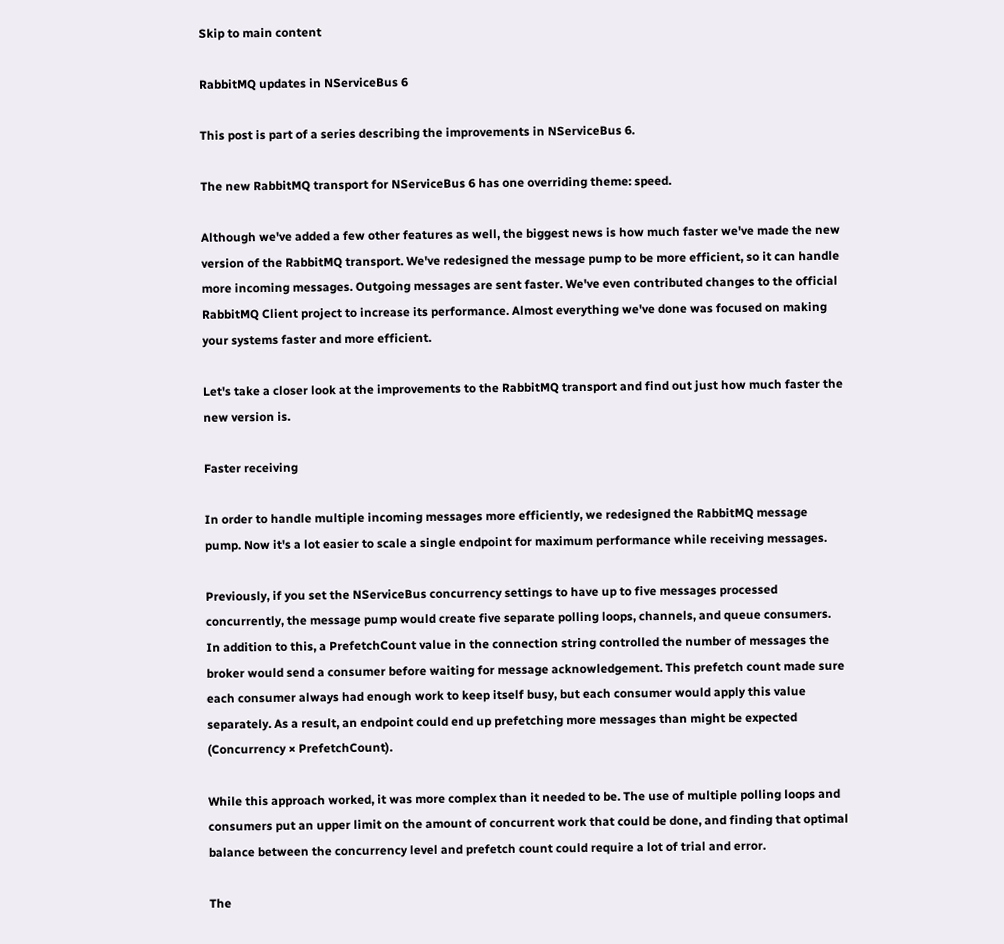Skip to main content

RabbitMQ updates in NServiceBus 6

This post is part of a series describing the improvements in NServiceBus 6.

The new RabbitMQ transport for NServiceBus 6 has one overriding theme: speed.

Although we've added a few other features as well, the biggest news is how much faster we've made the new version of the RabbitMQ transport. We've redesigned the message pump to be more efficient, so it can handle more incoming messages. Outgoing messages are sent faster. We've even contributed changes to the official RabbitMQ Client project to increase its performance. Almost everything we've done was focused on making your systems faster and more efficient.

Let's take a closer look at the improvements to the RabbitMQ transport and find out just how much faster the new version is.

Faster receiving

In order to handle multiple incoming messages more efficiently, we redesigned the RabbitMQ message pump. Now it's a lot easier to scale a single endpoint for maximum performance while receiving messages.

Previously, if you set the NServiceBus concurrency settings to have up to five messages processed concurrently, the message pump would create five separate polling loops, channels, and queue consumers. In addition to this, a PrefetchCount value in the connection string controlled the number of messages the broker would send a consumer before waiting for message acknowledgement. This prefetch count made sure each consumer always had enough work to keep itself busy, but each consumer would apply this value separately. As a result, an endpoint could end up prefetching more messages than might be expected (Concurrency × PrefetchCount).

While this approach worked, it was more complex than it needed to be. The use of multiple polling loops and consumers put an upper limit on the amount of concurrent work that could be done, and finding that optimal balance between the concurrency level and prefetch count could require a lot of trial and error.

The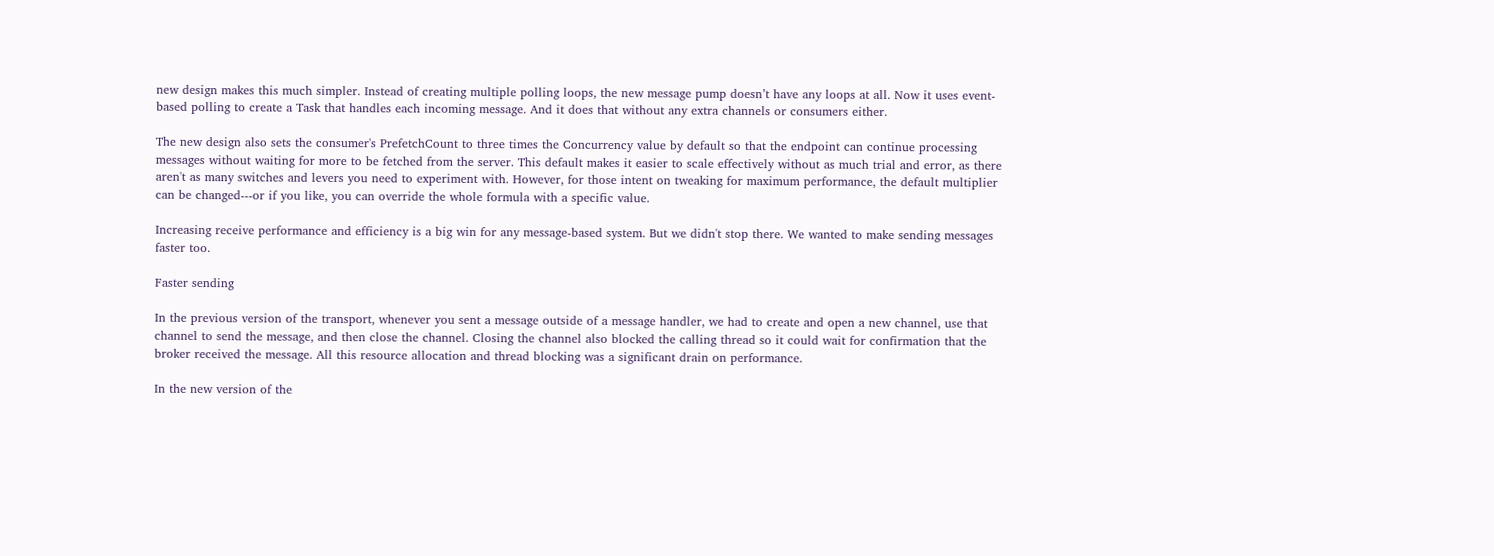new design makes this much simpler. Instead of creating multiple polling loops, the new message pump doesn’t have any loops at all. Now it uses event-based polling to create a Task that handles each incoming message. And it does that without any extra channels or consumers either.

The new design also sets the consumer's PrefetchCount to three times the Concurrency value by default so that the endpoint can continue processing messages without waiting for more to be fetched from the server. This default makes it easier to scale effectively without as much trial and error, as there aren't as many switches and levers you need to experiment with. However, for those intent on tweaking for maximum performance, the default multiplier can be changed---or if you like, you can override the whole formula with a specific value.

Increasing receive performance and efficiency is a big win for any message-based system. But we didn't stop there. We wanted to make sending messages faster too.

Faster sending

In the previous version of the transport, whenever you sent a message outside of a message handler, we had to create and open a new channel, use that channel to send the message, and then close the channel. Closing the channel also blocked the calling thread so it could wait for confirmation that the broker received the message. All this resource allocation and thread blocking was a significant drain on performance.

In the new version of the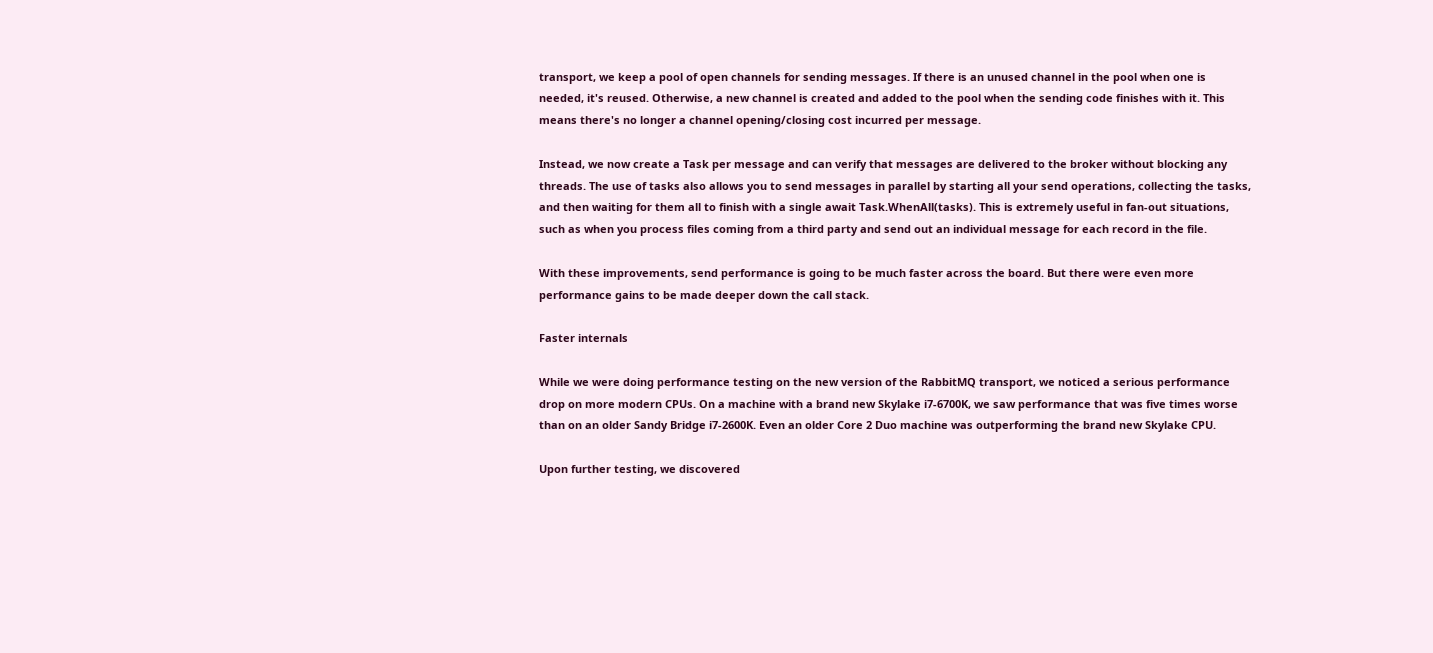transport, we keep a pool of open channels for sending messages. If there is an unused channel in the pool when one is needed, it's reused. Otherwise, a new channel is created and added to the pool when the sending code finishes with it. This means there's no longer a channel opening/closing cost incurred per message.

Instead, we now create a Task per message and can verify that messages are delivered to the broker without blocking any threads. The use of tasks also allows you to send messages in parallel by starting all your send operations, collecting the tasks, and then waiting for them all to finish with a single await Task.WhenAll(tasks). This is extremely useful in fan-out situations, such as when you process files coming from a third party and send out an individual message for each record in the file.

With these improvements, send performance is going to be much faster across the board. But there were even more performance gains to be made deeper down the call stack.

Faster internals

While we were doing performance testing on the new version of the RabbitMQ transport, we noticed a serious performance drop on more modern CPUs. On a machine with a brand new Skylake i7-6700K, we saw performance that was five times worse than on an older Sandy Bridge i7-2600K. Even an older Core 2 Duo machine was outperforming the brand new Skylake CPU.

Upon further testing, we discovered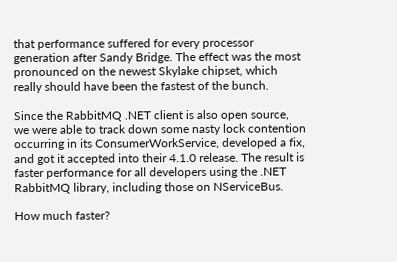that performance suffered for every processor generation after Sandy Bridge. The effect was the most pronounced on the newest Skylake chipset, which really should have been the fastest of the bunch.

Since the RabbitMQ .NET client is also open source, we were able to track down some nasty lock contention occurring in its ConsumerWorkService, developed a fix, and got it accepted into their 4.1.0 release. The result is faster performance for all developers using the .NET RabbitMQ library, including those on NServiceBus.

How much faster?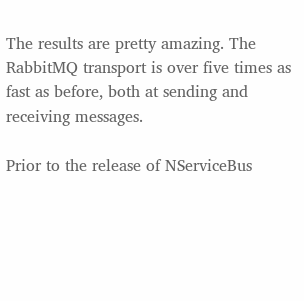The results are pretty amazing. The RabbitMQ transport is over five times as fast as before, both at sending and receiving messages.

Prior to the release of NServiceBus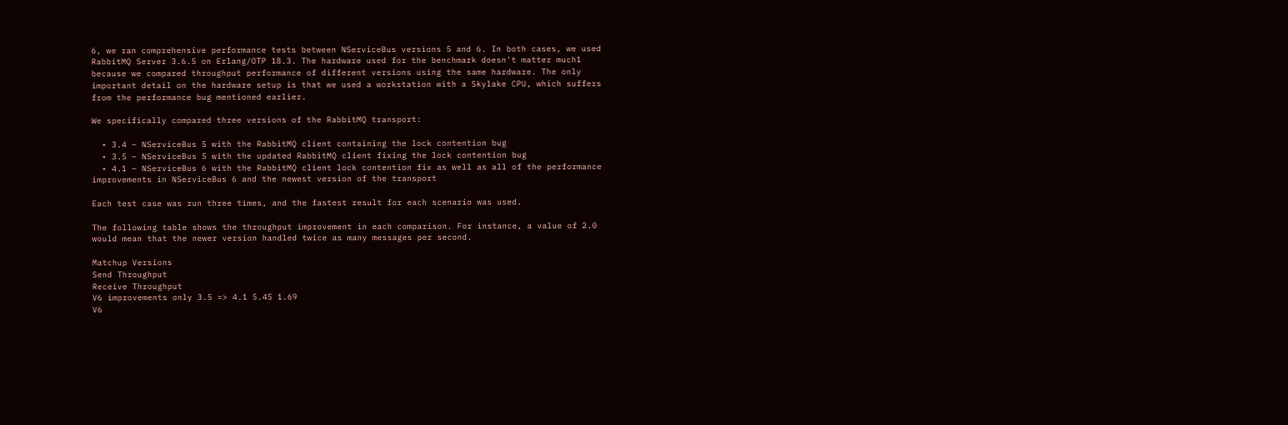6, we ran comprehensive performance tests between NServiceBus versions 5 and 6. In both cases, we used RabbitMQ Server 3.6.5 on Erlang/OTP 18.3. The hardware used for the benchmark doesn't matter much1 because we compared throughput performance of different versions using the same hardware. The only important detail on the hardware setup is that we used a workstation with a Skylake CPU, which suffers from the performance bug mentioned earlier.

We specifically compared three versions of the RabbitMQ transport:

  • 3.4 – NServiceBus 5 with the RabbitMQ client containing the lock contention bug
  • 3.5 – NServiceBus 5 with the updated RabbitMQ client fixing the lock contention bug
  • 4.1 – NServiceBus 6 with the RabbitMQ client lock contention fix as well as all of the performance improvements in NServiceBus 6 and the newest version of the transport

Each test case was run three times, and the fastest result for each scenario was used.

The following table shows the throughput improvement in each comparison. For instance, a value of 2.0 would mean that the newer version handled twice as many messages per second.

Matchup Versions
Send Throughput
Receive Throughput
V6 improvements only 3.5 => 4.1 5.45 1.69
V6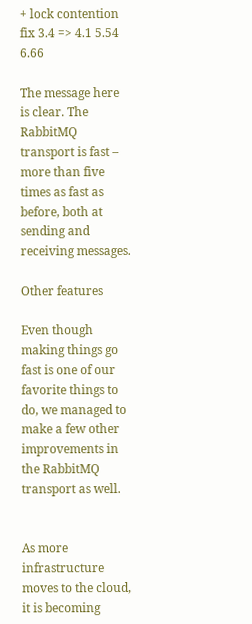+ lock contention fix 3.4 => 4.1 5.54 6.66

The message here is clear. The RabbitMQ transport is fast – more than five times as fast as before, both at sending and receiving messages.

Other features

Even though making things go fast is one of our favorite things to do, we managed to make a few other improvements in the RabbitMQ transport as well.


As more infrastructure moves to the cloud, it is becoming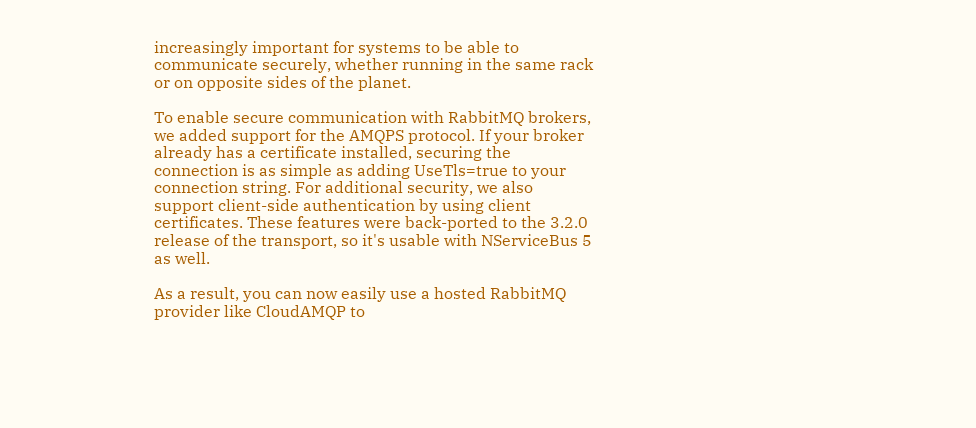increasingly important for systems to be able to communicate securely, whether running in the same rack or on opposite sides of the planet.

To enable secure communication with RabbitMQ brokers, we added support for the AMQPS protocol. If your broker already has a certificate installed, securing the connection is as simple as adding UseTls=true to your connection string. For additional security, we also support client-side authentication by using client certificates. These features were back-ported to the 3.2.0 release of the transport, so it's usable with NServiceBus 5 as well.

As a result, you can now easily use a hosted RabbitMQ provider like CloudAMQP to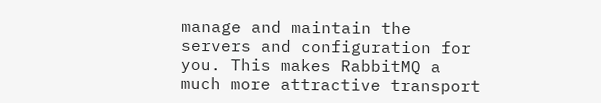manage and maintain the servers and configuration for you. This makes RabbitMQ a much more attractive transport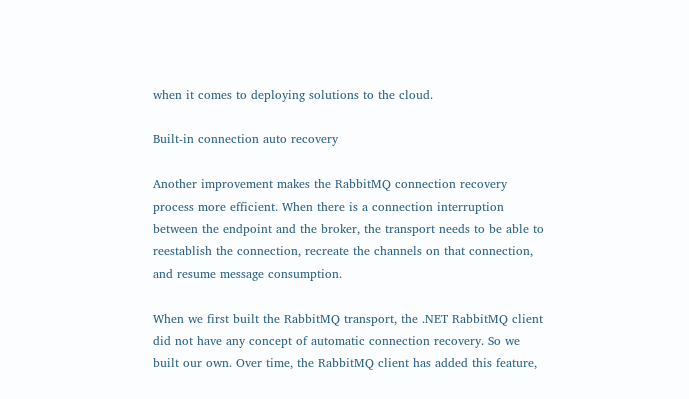when it comes to deploying solutions to the cloud.

Built-in connection auto recovery

Another improvement makes the RabbitMQ connection recovery process more efficient. When there is a connection interruption between the endpoint and the broker, the transport needs to be able to reestablish the connection, recreate the channels on that connection, and resume message consumption.

When we first built the RabbitMQ transport, the .NET RabbitMQ client did not have any concept of automatic connection recovery. So we built our own. Over time, the RabbitMQ client has added this feature,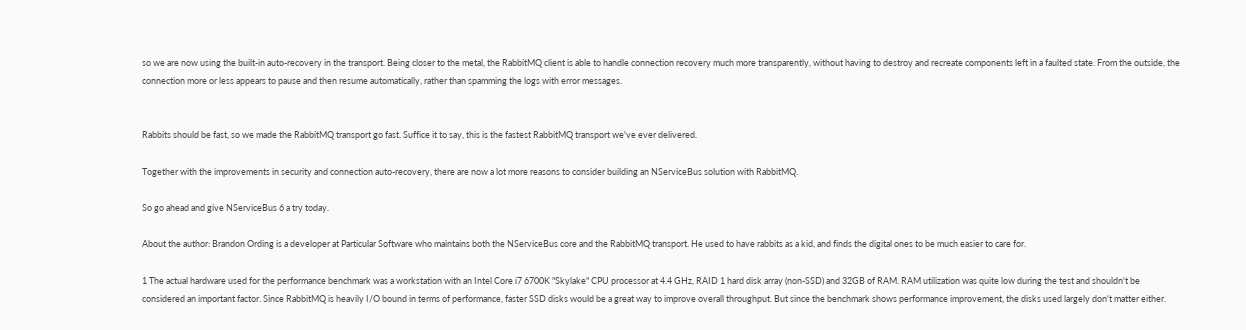so we are now using the built-in auto-recovery in the transport. Being closer to the metal, the RabbitMQ client is able to handle connection recovery much more transparently, without having to destroy and recreate components left in a faulted state. From the outside, the connection more or less appears to pause and then resume automatically, rather than spamming the logs with error messages.


Rabbits should be fast, so we made the RabbitMQ transport go fast. Suffice it to say, this is the fastest RabbitMQ transport we've ever delivered.

Together with the improvements in security and connection auto-recovery, there are now a lot more reasons to consider building an NServiceBus solution with RabbitMQ.

So go ahead and give NServiceBus 6 a try today.

About the author: Brandon Ording is a developer at Particular Software who maintains both the NServiceBus core and the RabbitMQ transport. He used to have rabbits as a kid, and finds the digital ones to be much easier to care for.

1 The actual hardware used for the performance benchmark was a workstation with an Intel Core i7 6700K "Skylake" CPU processor at 4.4 GHz, RAID 1 hard disk array (non-SSD) and 32GB of RAM. RAM utilization was quite low during the test and shouldn't be considered an important factor. Since RabbitMQ is heavily I/O bound in terms of performance, faster SSD disks would be a great way to improve overall throughput. But since the benchmark shows performance improvement, the disks used largely don't matter either.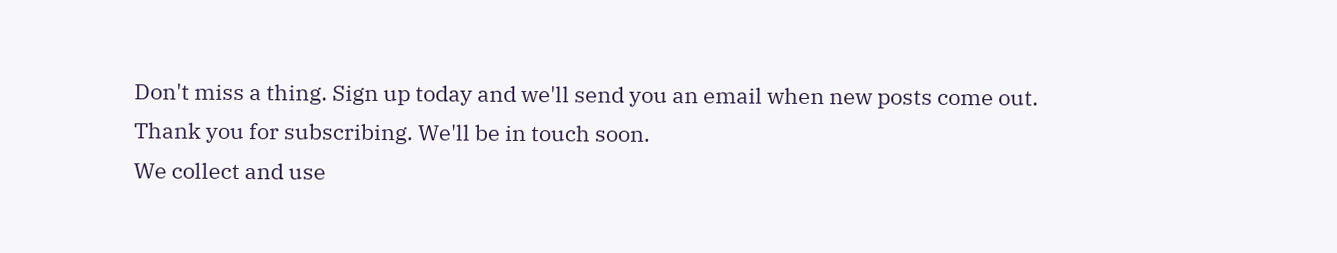Don't miss a thing. Sign up today and we'll send you an email when new posts come out.
Thank you for subscribing. We'll be in touch soon.
We collect and use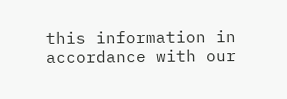this information in accordance with our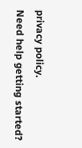privacy policy.
Need help getting started?